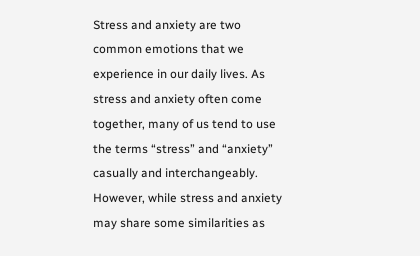Stress and anxiety are two common emotions that we experience in our daily lives. As stress and anxiety often come together, many of us tend to use the terms “stress” and “anxiety” casually and interchangeably. However, while stress and anxiety may share some similarities as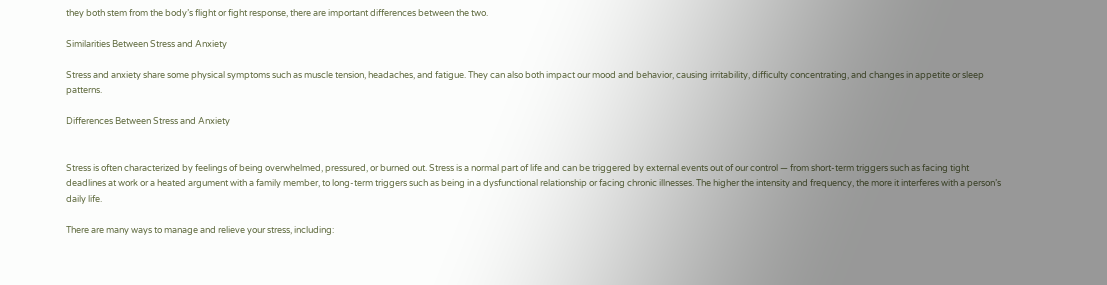they both stem from the body’s flight or fight response, there are important differences between the two.

Similarities Between Stress and Anxiety

Stress and anxiety share some physical symptoms such as muscle tension, headaches, and fatigue. They can also both impact our mood and behavior, causing irritability, difficulty concentrating, and changes in appetite or sleep patterns.

Differences Between Stress and Anxiety


Stress is often characterized by feelings of being overwhelmed, pressured, or burned out. Stress is a normal part of life and can be triggered by external events out of our control — from short-term triggers such as facing tight deadlines at work or a heated argument with a family member, to long-term triggers such as being in a dysfunctional relationship or facing chronic illnesses. The higher the intensity and frequency, the more it interferes with a person’s daily life.

There are many ways to manage and relieve your stress, including: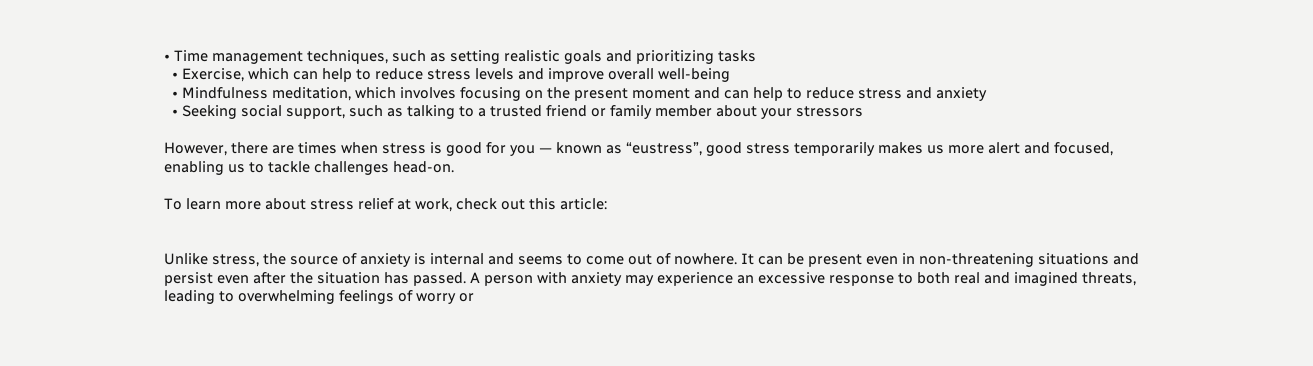• Time management techniques, such as setting realistic goals and prioritizing tasks
  • Exercise, which can help to reduce stress levels and improve overall well-being
  • Mindfulness meditation, which involves focusing on the present moment and can help to reduce stress and anxiety
  • Seeking social support, such as talking to a trusted friend or family member about your stressors

However, there are times when stress is good for you — known as “eustress”, good stress temporarily makes us more alert and focused, enabling us to tackle challenges head-on.

To learn more about stress relief at work, check out this article:


Unlike stress, the source of anxiety is internal and seems to come out of nowhere. It can be present even in non-threatening situations and persist even after the situation has passed. A person with anxiety may experience an excessive response to both real and imagined threats, leading to overwhelming feelings of worry or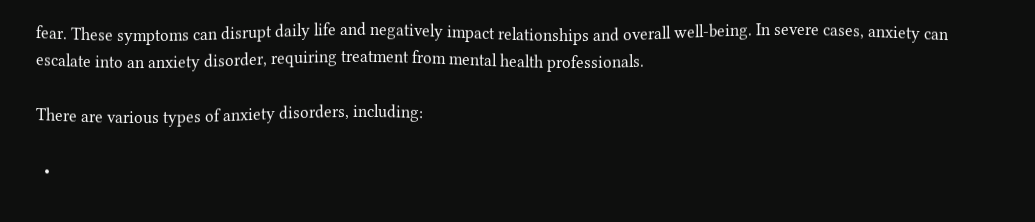fear. These symptoms can disrupt daily life and negatively impact relationships and overall well-being. In severe cases, anxiety can escalate into an anxiety disorder, requiring treatment from mental health professionals.

There are various types of anxiety disorders, including:

  •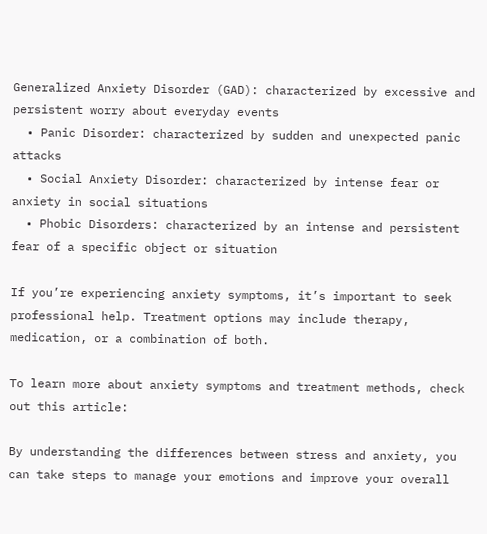Generalized Anxiety Disorder (GAD): characterized by excessive and persistent worry about everyday events
  • Panic Disorder: characterized by sudden and unexpected panic attacks
  • Social Anxiety Disorder: characterized by intense fear or anxiety in social situations
  • Phobic Disorders: characterized by an intense and persistent fear of a specific object or situation

If you’re experiencing anxiety symptoms, it’s important to seek professional help. Treatment options may include therapy, medication, or a combination of both.

To learn more about anxiety symptoms and treatment methods, check out this article:

By understanding the differences between stress and anxiety, you can take steps to manage your emotions and improve your overall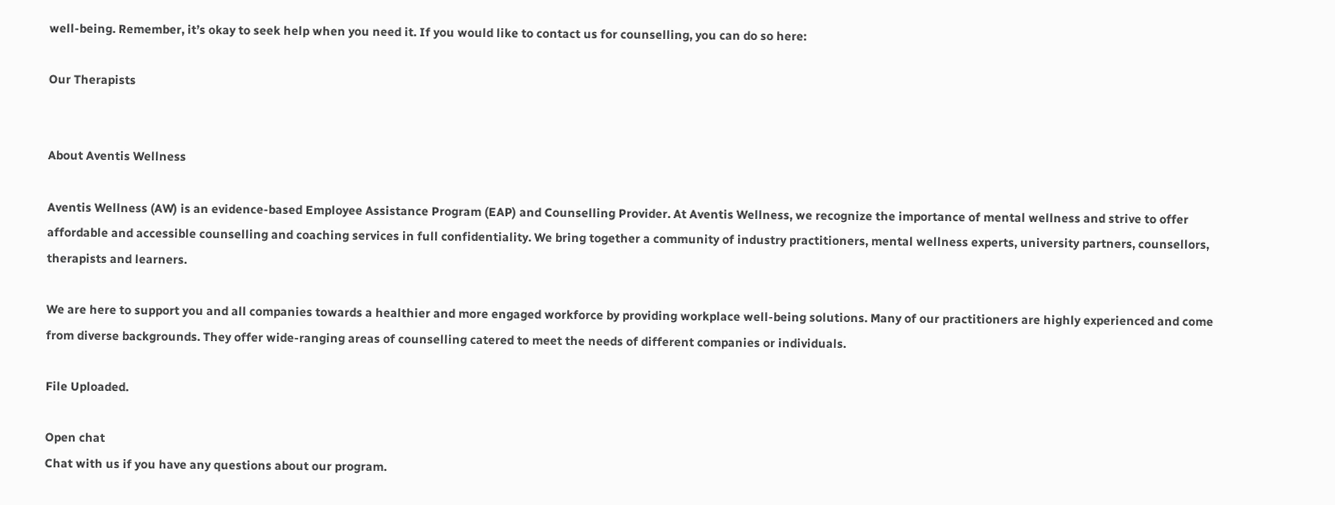well-being. Remember, it’s okay to seek help when you need it. If you would like to contact us for counselling, you can do so here:

Our Therapists


About Aventis Wellness

Aventis Wellness (AW) is an evidence-based Employee Assistance Program (EAP) and Counselling Provider. At Aventis Wellness, we recognize the importance of mental wellness and strive to offer affordable and accessible counselling and coaching services in full confidentiality. We bring together a community of industry practitioners, mental wellness experts, university partners, counsellors, therapists and learners.

We are here to support you and all companies towards a healthier and more engaged workforce by providing workplace well-being solutions. Many of our practitioners are highly experienced and come from diverse backgrounds. They offer wide-ranging areas of counselling catered to meet the needs of different companies or individuals.

File Uploaded.

Open chat
Chat with us if you have any questions about our program.